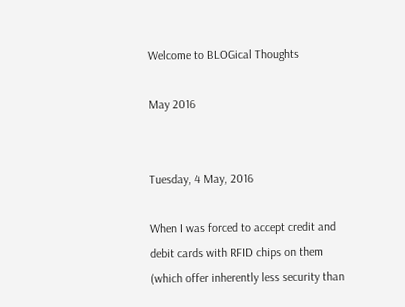Welcome to BLOGical Thoughts

May 2016


Tuesday, 4 May, 2016

When I was forced to accept credit and debit cards with RFID chips on them (which offer inherently less security than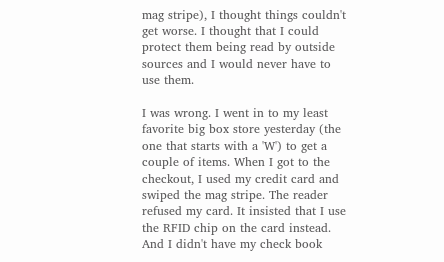mag stripe), I thought things couldn't get worse. I thought that I could protect them being read by outside sources and I would never have to use them.

I was wrong. I went in to my least favorite big box store yesterday (the one that starts with a 'W') to get a couple of items. When I got to the checkout, I used my credit card and swiped the mag stripe. The reader refused my card. It insisted that I use the RFID chip on the card instead. And I didn't have my check book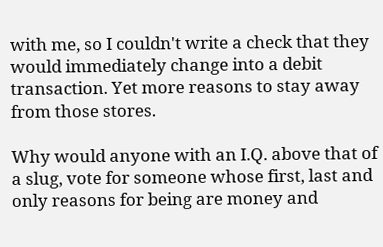with me, so I couldn't write a check that they would immediately change into a debit transaction. Yet more reasons to stay away from those stores.

Why would anyone with an I.Q. above that of a slug, vote for someone whose first, last and only reasons for being are money and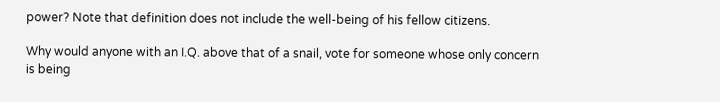power? Note that definition does not include the well-being of his fellow citizens.

Why would anyone with an I.Q. above that of a snail, vote for someone whose only concern is being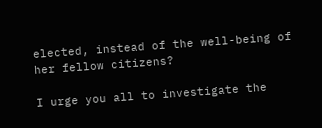elected, instead of the well-being of her fellow citizens?

I urge you all to investigate the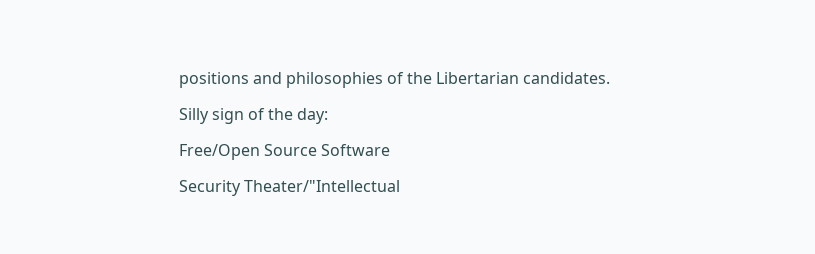positions and philosophies of the Libertarian candidates.

Silly sign of the day:

Free/Open Source Software

Security Theater/"Intellectual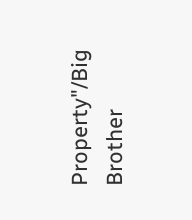Property"/Big Brother